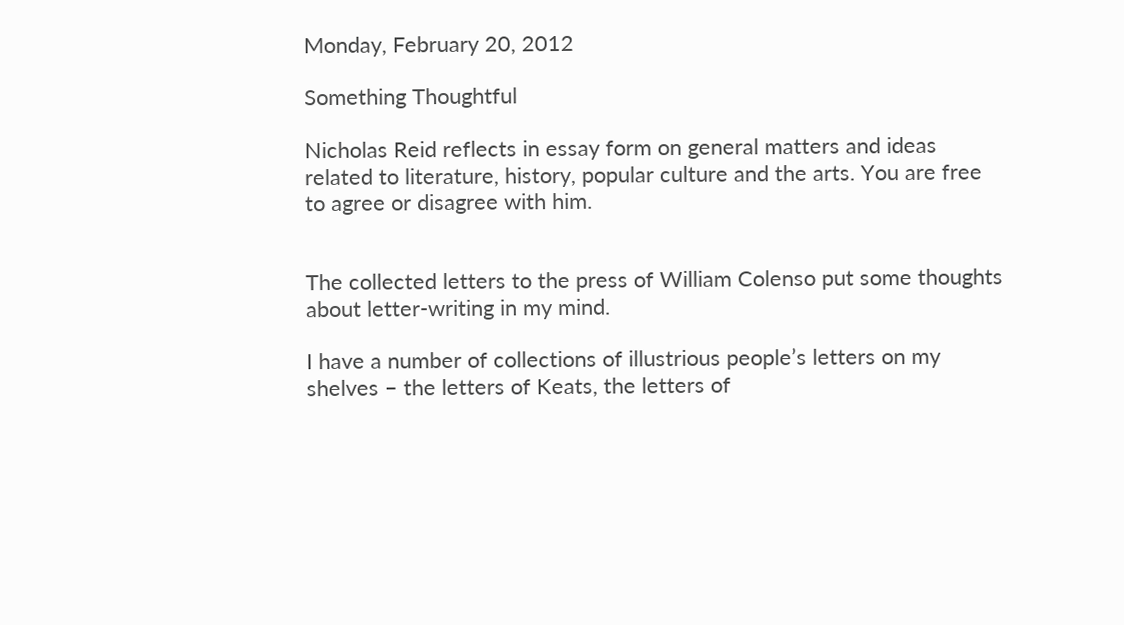Monday, February 20, 2012

Something Thoughtful

Nicholas Reid reflects in essay form on general matters and ideas related to literature, history, popular culture and the arts. You are free to agree or disagree with him.


The collected letters to the press of William Colenso put some thoughts about letter-writing in my mind.

I have a number of collections of illustrious people’s letters on my shelves – the letters of Keats, the letters of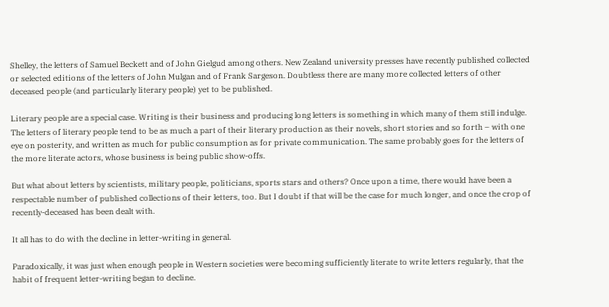Shelley, the letters of Samuel Beckett and of John Gielgud among others. New Zealand university presses have recently published collected or selected editions of the letters of John Mulgan and of Frank Sargeson. Doubtless there are many more collected letters of other deceased people (and particularly literary people) yet to be published.

Literary people are a special case. Writing is their business and producing long letters is something in which many of them still indulge. The letters of literary people tend to be as much a part of their literary production as their novels, short stories and so forth – with one eye on posterity, and written as much for public consumption as for private communication. The same probably goes for the letters of the more literate actors, whose business is being public show-offs.

But what about letters by scientists, military people, politicians, sports stars and others? Once upon a time, there would have been a respectable number of published collections of their letters, too. But I doubt if that will be the case for much longer, and once the crop of recently-deceased has been dealt with.

It all has to do with the decline in letter-writing in general.

Paradoxically, it was just when enough people in Western societies were becoming sufficiently literate to write letters regularly, that the habit of frequent letter-writing began to decline.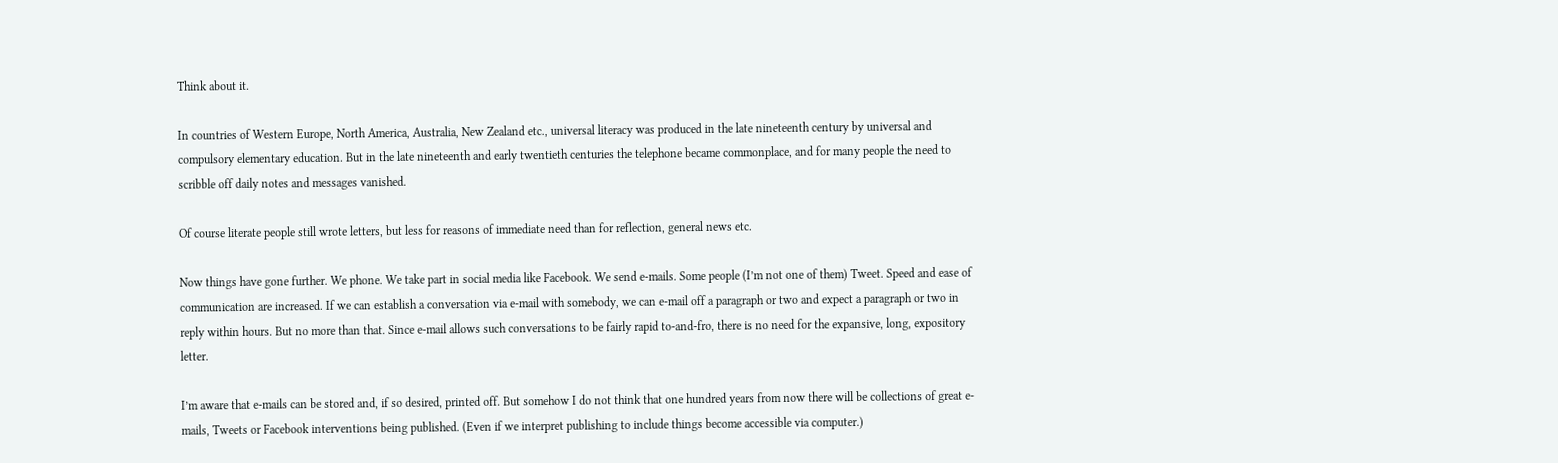Think about it.

In countries of Western Europe, North America, Australia, New Zealand etc., universal literacy was produced in the late nineteenth century by universal and compulsory elementary education. But in the late nineteenth and early twentieth centuries the telephone became commonplace, and for many people the need to scribble off daily notes and messages vanished.

Of course literate people still wrote letters, but less for reasons of immediate need than for reflection, general news etc.

Now things have gone further. We phone. We take part in social media like Facebook. We send e-mails. Some people (I’m not one of them) Tweet. Speed and ease of communication are increased. If we can establish a conversation via e-mail with somebody, we can e-mail off a paragraph or two and expect a paragraph or two in reply within hours. But no more than that. Since e-mail allows such conversations to be fairly rapid to-and-fro, there is no need for the expansive, long, expository letter.

I’m aware that e-mails can be stored and, if so desired, printed off. But somehow I do not think that one hundred years from now there will be collections of great e-mails, Tweets or Facebook interventions being published. (Even if we interpret publishing to include things become accessible via computer.)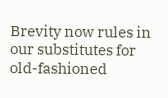Brevity now rules in our substitutes for old-fashioned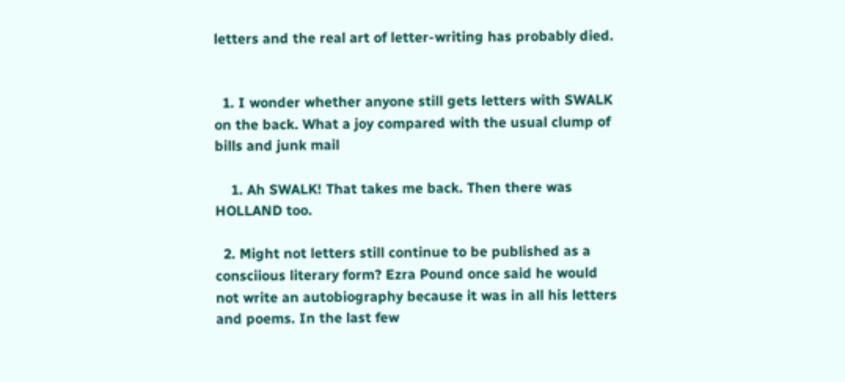letters and the real art of letter-writing has probably died.


  1. I wonder whether anyone still gets letters with SWALK on the back. What a joy compared with the usual clump of bills and junk mail

    1. Ah SWALK! That takes me back. Then there was HOLLAND too.

  2. Might not letters still continue to be published as a consciious literary form? Ezra Pound once said he would not write an autobiography because it was in all his letters and poems. In the last few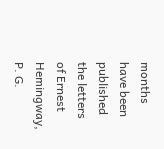months have been published the letters of Ernest Hemingway, P. G.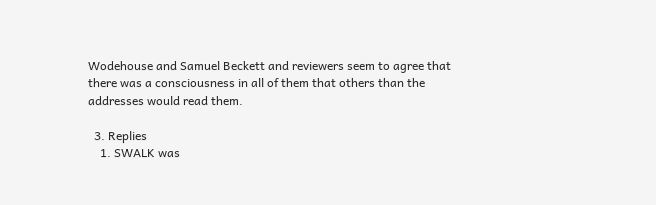Wodehouse and Samuel Beckett and reviewers seem to agree that there was a consciousness in all of them that others than the addresses would read them.

  3. Replies
    1. SWALK was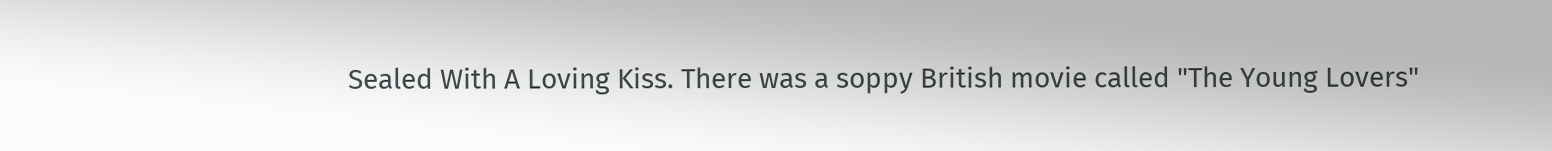Sealed With A Loving Kiss. There was a soppy British movie called "The Young Lovers"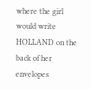where the girl would write HOLLAND on the back of her envelopes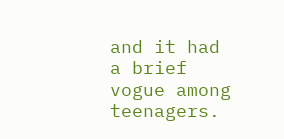and it had a brief vogue among teenagers.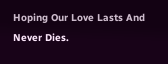Hoping Our Love Lasts And Never Dies.